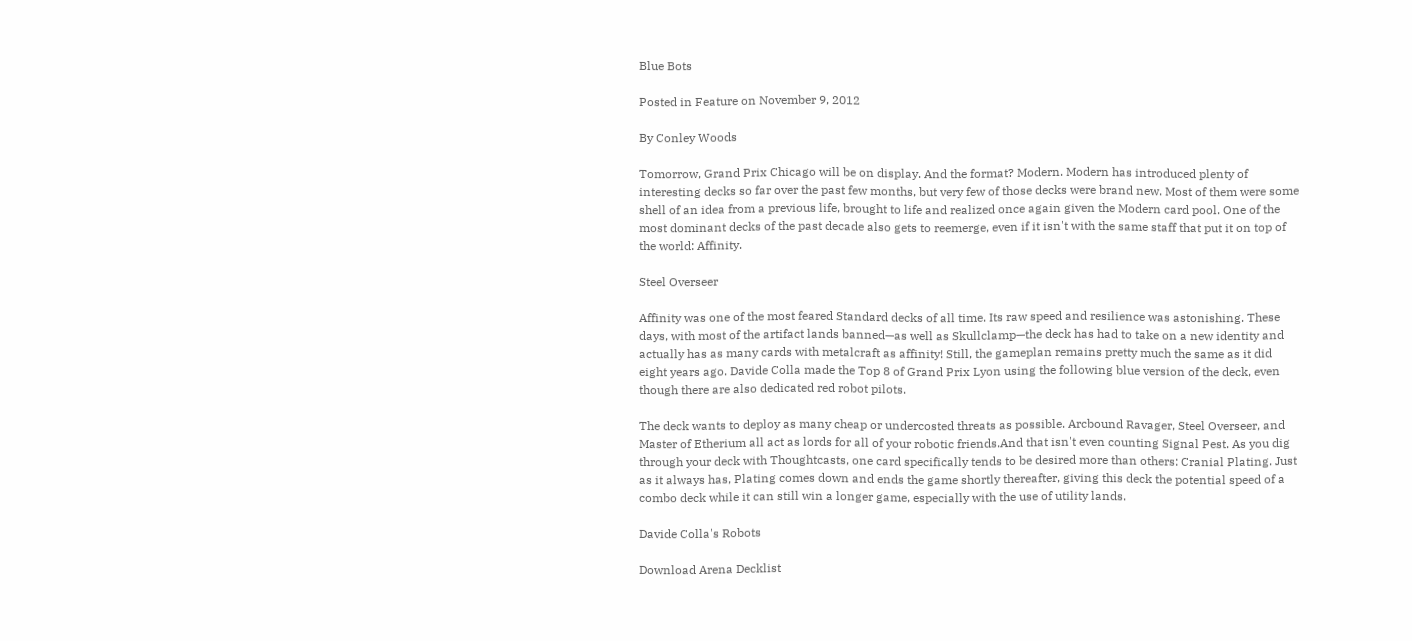Blue Bots

Posted in Feature on November 9, 2012

By Conley Woods

Tomorrow, Grand Prix Chicago will be on display. And the format? Modern. Modern has introduced plenty of interesting decks so far over the past few months, but very few of those decks were brand new. Most of them were some shell of an idea from a previous life, brought to life and realized once again given the Modern card pool. One of the most dominant decks of the past decade also gets to reemerge, even if it isn't with the same staff that put it on top of the world: Affinity.

Steel Overseer

Affinity was one of the most feared Standard decks of all time. Its raw speed and resilience was astonishing. These days, with most of the artifact lands banned—as well as Skullclamp—the deck has had to take on a new identity and actually has as many cards with metalcraft as affinity! Still, the gameplan remains pretty much the same as it did eight years ago. Davide Colla made the Top 8 of Grand Prix Lyon using the following blue version of the deck, even though there are also dedicated red robot pilots.

The deck wants to deploy as many cheap or undercosted threats as possible. Arcbound Ravager, Steel Overseer, and Master of Etherium all act as lords for all of your robotic friends.And that isn't even counting Signal Pest. As you dig through your deck with Thoughtcasts, one card specifically tends to be desired more than others: Cranial Plating. Just as it always has, Plating comes down and ends the game shortly thereafter, giving this deck the potential speed of a combo deck while it can still win a longer game, especially with the use of utility lands.

Davide Colla's Robots

Download Arena Decklist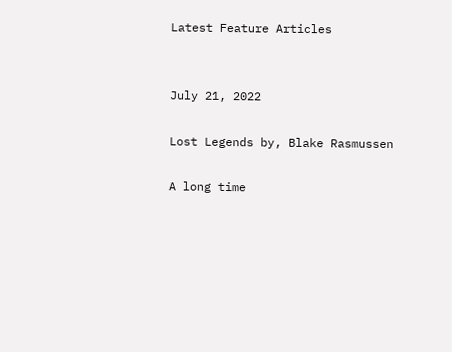Latest Feature Articles


July 21, 2022

Lost Legends by, Blake Rasmussen

A long time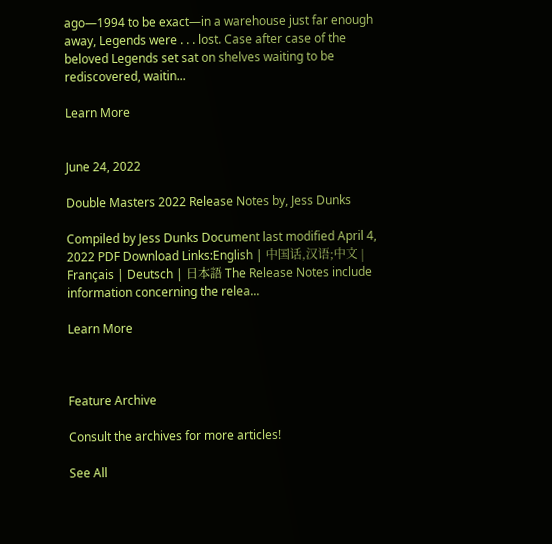ago—1994 to be exact—in a warehouse just far enough away, Legends were . . . lost. Case after case of the beloved Legends set sat on shelves waiting to be rediscovered, waitin...

Learn More


June 24, 2022

Double Masters 2022 Release Notes by, Jess Dunks

Compiled by Jess Dunks Document last modified April 4, 2022 PDF Download Links:English | 中国话,汉语;中文 | Français | Deutsch | 日本語 The Release Notes include information concerning the relea...

Learn More



Feature Archive

Consult the archives for more articles!

See All